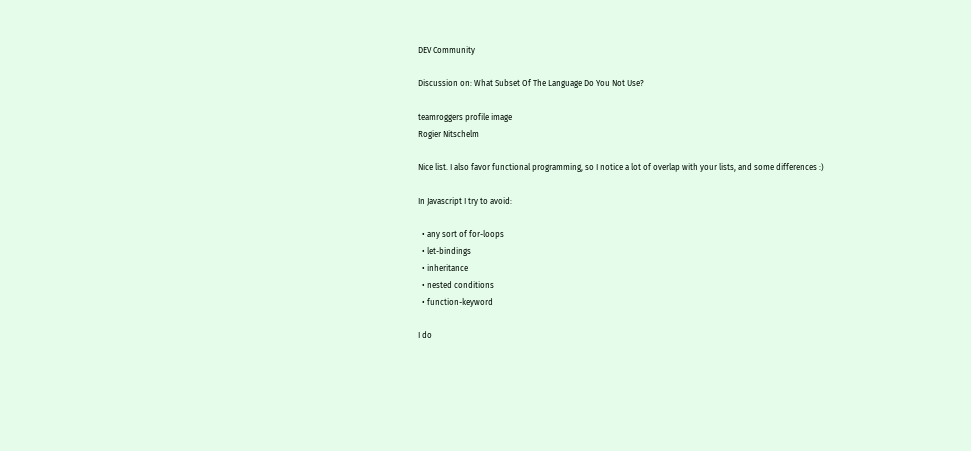DEV Community

Discussion on: What Subset Of The Language Do You Not Use?

teamroggers profile image
Rogier Nitschelm

Nice list. I also favor functional programming, so I notice a lot of overlap with your lists, and some differences :)

In Javascript I try to avoid:

  • any sort of for-loops
  • let-bindings
  • inheritance
  • nested conditions
  • function-keyword

I do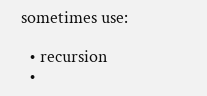sometimes use:

  • recursion
  •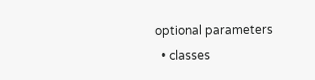optional parameters
  • classes